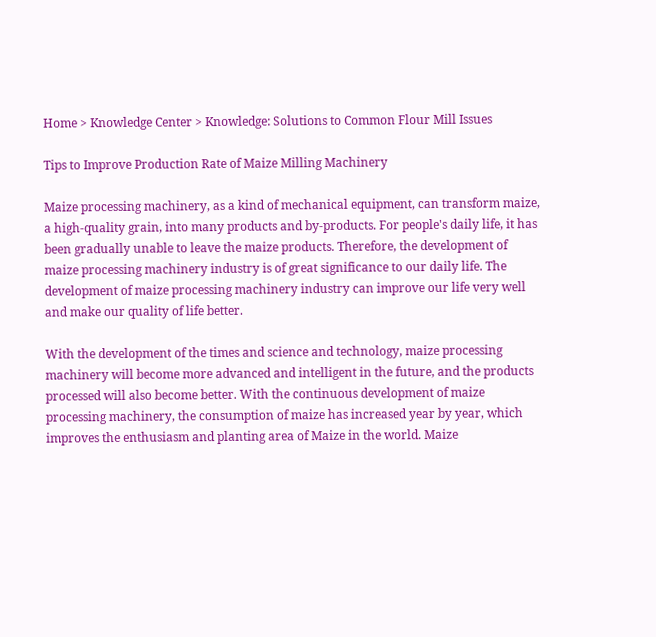Home > Knowledge Center > Knowledge: Solutions to Common Flour Mill Issues

Tips to Improve Production Rate of Maize Milling Machinery

Maize processing machinery, as a kind of mechanical equipment, can transform maize, a high-quality grain, into many products and by-products. For people's daily life, it has been gradually unable to leave the maize products. Therefore, the development of maize processing machinery industry is of great significance to our daily life. The development of maize processing machinery industry can improve our life very well and make our quality of life better.

With the development of the times and science and technology, maize processing machinery will become more advanced and intelligent in the future, and the products processed will also become better. With the continuous development of maize processing machinery, the consumption of maize has increased year by year, which improves the enthusiasm and planting area of Maize in the world. Maize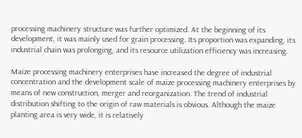processing machinery structure was further optimized. At the beginning of its development, it was mainly used for grain processing. Its proportion was expanding, its industrial chain was prolonging, and its resource utilization efficiency was increasing.

Maize processing machinery enterprises have increased the degree of industrial concentration and the development scale of maize processing machinery enterprises by means of new construction, merger and reorganization. The trend of industrial distribution shifting to the origin of raw materials is obvious. Although the maize planting area is very wide, it is relatively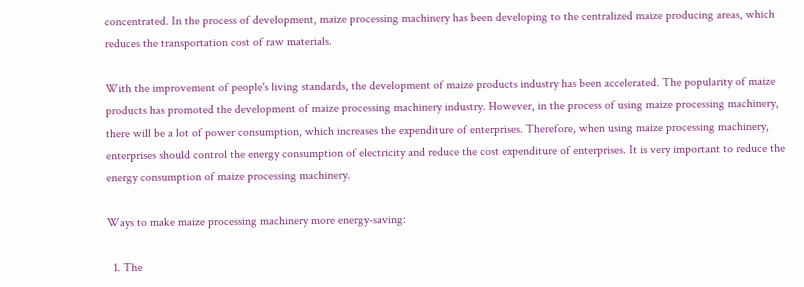concentrated. In the process of development, maize processing machinery has been developing to the centralized maize producing areas, which reduces the transportation cost of raw materials.

With the improvement of people's living standards, the development of maize products industry has been accelerated. The popularity of maize products has promoted the development of maize processing machinery industry. However, in the process of using maize processing machinery, there will be a lot of power consumption, which increases the expenditure of enterprises. Therefore, when using maize processing machinery, enterprises should control the energy consumption of electricity and reduce the cost expenditure of enterprises. It is very important to reduce the energy consumption of maize processing machinery.

Ways to make maize processing machinery more energy-saving:

  1. The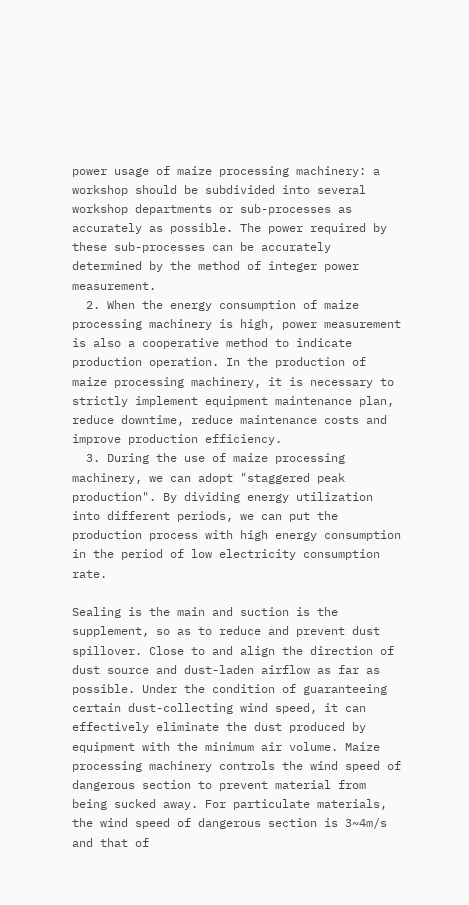power usage of maize processing machinery: a workshop should be subdivided into several workshop departments or sub-processes as accurately as possible. The power required by these sub-processes can be accurately determined by the method of integer power measurement.
  2. When the energy consumption of maize processing machinery is high, power measurement is also a cooperative method to indicate production operation. In the production of maize processing machinery, it is necessary to strictly implement equipment maintenance plan, reduce downtime, reduce maintenance costs and improve production efficiency.
  3. During the use of maize processing machinery, we can adopt "staggered peak production". By dividing energy utilization into different periods, we can put the production process with high energy consumption in the period of low electricity consumption rate.

Sealing is the main and suction is the supplement, so as to reduce and prevent dust spillover. Close to and align the direction of dust source and dust-laden airflow as far as possible. Under the condition of guaranteeing certain dust-collecting wind speed, it can effectively eliminate the dust produced by equipment with the minimum air volume. Maize processing machinery controls the wind speed of dangerous section to prevent material from being sucked away. For particulate materials, the wind speed of dangerous section is 3~4m/s and that of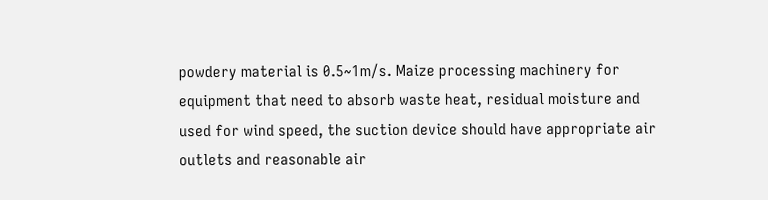powdery material is 0.5~1m/s. Maize processing machinery for equipment that need to absorb waste heat, residual moisture and used for wind speed, the suction device should have appropriate air outlets and reasonable air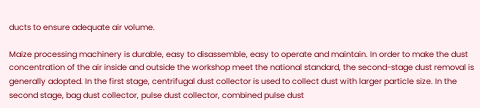ducts to ensure adequate air volume.

Maize processing machinery is durable, easy to disassemble, easy to operate and maintain. In order to make the dust concentration of the air inside and outside the workshop meet the national standard, the second-stage dust removal is generally adopted. In the first stage, centrifugal dust collector is used to collect dust with larger particle size. In the second stage, bag dust collector, pulse dust collector, combined pulse dust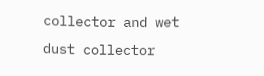collector and wet dust collector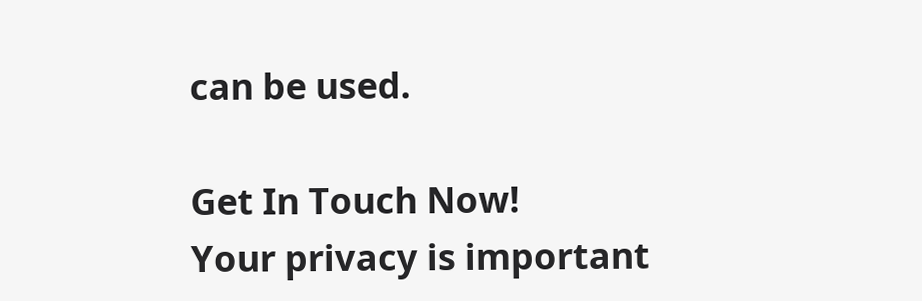can be used.

Get In Touch Now!
Your privacy is important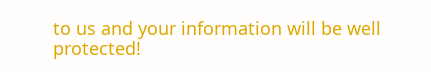to us and your information will be well protected!